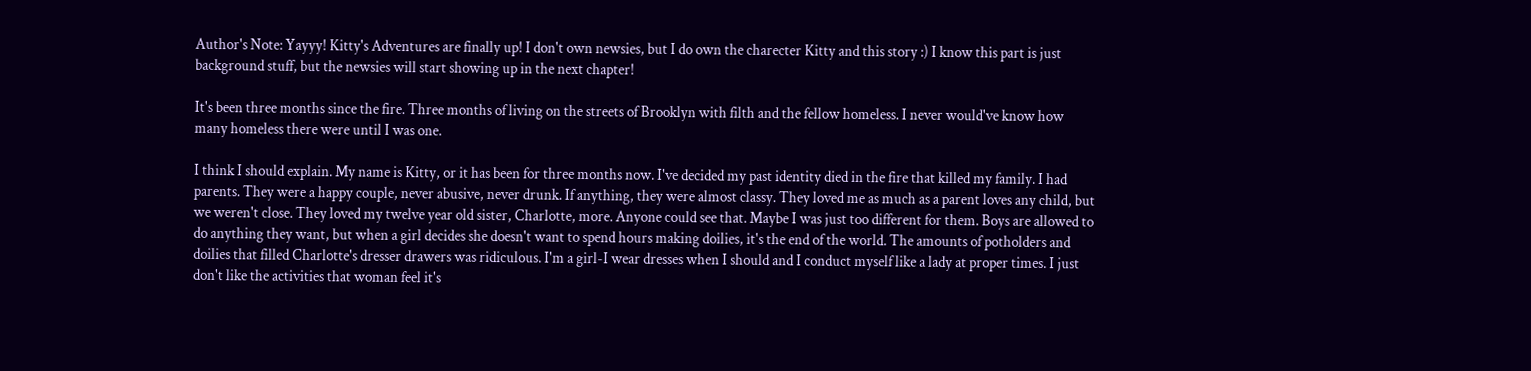Author's Note: Yayyy! Kitty's Adventures are finally up! I don't own newsies, but I do own the charecter Kitty and this story :) I know this part is just background stuff, but the newsies will start showing up in the next chapter!

It's been three months since the fire. Three months of living on the streets of Brooklyn with filth and the fellow homeless. I never would've know how many homeless there were until I was one.

I think I should explain. My name is Kitty, or it has been for three months now. I've decided my past identity died in the fire that killed my family. I had parents. They were a happy couple, never abusive, never drunk. If anything, they were almost classy. They loved me as much as a parent loves any child, but we weren't close. They loved my twelve year old sister, Charlotte, more. Anyone could see that. Maybe I was just too different for them. Boys are allowed to do anything they want, but when a girl decides she doesn't want to spend hours making doilies, it's the end of the world. The amounts of potholders and doilies that filled Charlotte's dresser drawers was ridiculous. I'm a girl-I wear dresses when I should and I conduct myself like a lady at proper times. I just don't like the activities that woman feel it's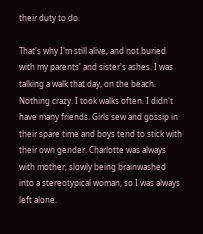their duty to do.

That's why I'm still alive, and not buried with my parents' and sister's ashes. I was talking a walk that day, on the beach. Nothing crazy. I took walks often. I didn't have many friends. Girls sew and gossip in their spare time and boys tend to stick with their own gender. Charlotte was always with mother, slowly being brainwashed into a stereotypical woman, so I was always left alone.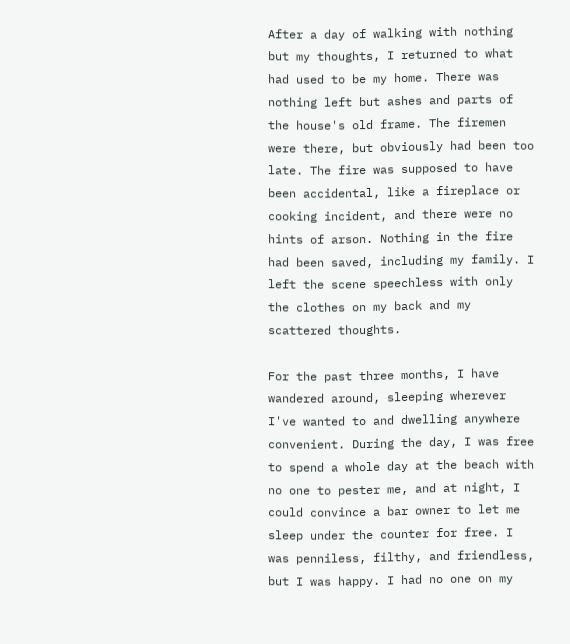After a day of walking with nothing but my thoughts, I returned to what had used to be my home. There was nothing left but ashes and parts of the house's old frame. The firemen were there, but obviously had been too late. The fire was supposed to have been accidental, like a fireplace or cooking incident, and there were no hints of arson. Nothing in the fire had been saved, including my family. I left the scene speechless with only the clothes on my back and my scattered thoughts.

For the past three months, I have wandered around, sleeping wherever I've wanted to and dwelling anywhere convenient. During the day, I was free to spend a whole day at the beach with no one to pester me, and at night, I could convince a bar owner to let me sleep under the counter for free. I was penniless, filthy, and friendless, but I was happy. I had no one on my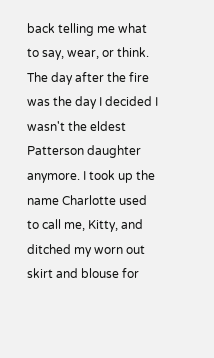back telling me what to say, wear, or think. The day after the fire was the day I decided I wasn't the eldest Patterson daughter anymore. I took up the name Charlotte used to call me, Kitty, and ditched my worn out skirt and blouse for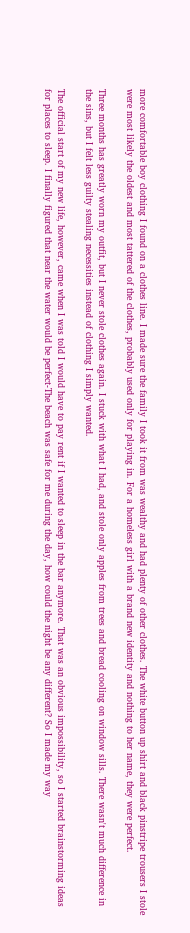more comfortable boy clothing I found on a clothes line. I made sure the family I took it from was wealthy and had plenty of other clothes. The white button up shirt and black pinstripe trousers I stole were most likely the oldest and most tattered of the clothes, probably used only for playing in. For a homeless girl with a brand new identity and nothing to her name, they were perfect.

Three months has greatly worn my outfit, but I never stole clothes again. I stuck with what I had, and stole only apples from trees and bread cooling on window sills. There wasn't much difference in the sins, but I felt less guilty stealing necessities instead of clothing I simply wanted.

The official start of my new life, however, came when I was told I would have to pay rent if I wanted to sleep in the bar anymore. That was an obvious impossibility, so I started brainstorming ideas for places to sleep. I finally figured that near the water would be perfect-The beach was safe for me during the day, how could the night be any different? So I made my way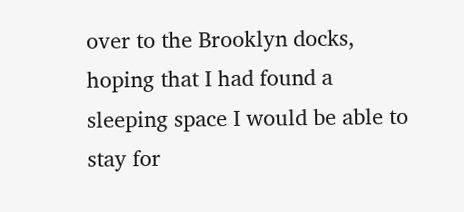over to the Brooklyn docks, hoping that I had found a sleeping space I would be able to stay for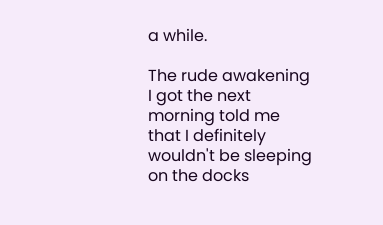a while.

The rude awakening I got the next morning told me that I definitely wouldn't be sleeping on the docks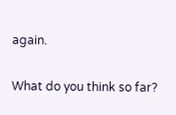again.

What do you think so far?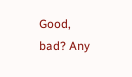Good, bad? Any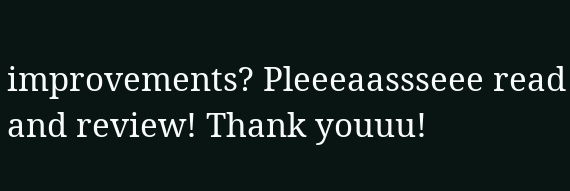improvements? Pleeeaassseee read and review! Thank youuu!